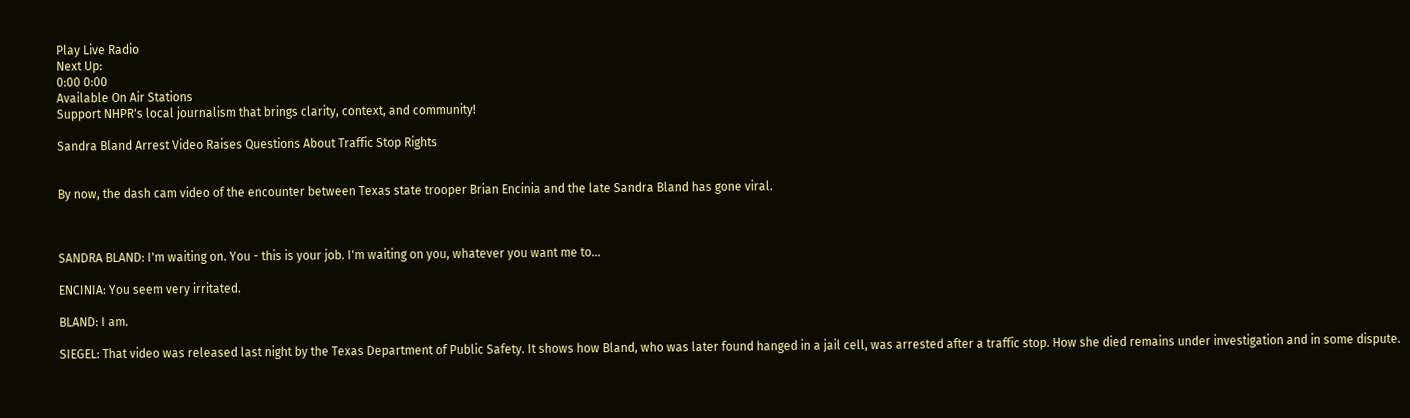Play Live Radio
Next Up:
0:00 0:00
Available On Air Stations
Support NHPR's local journalism that brings clarity, context, and community!

Sandra Bland Arrest Video Raises Questions About Traffic Stop Rights


By now, the dash cam video of the encounter between Texas state trooper Brian Encinia and the late Sandra Bland has gone viral.



SANDRA BLAND: I'm waiting on. You - this is your job. I'm waiting on you, whatever you want me to...

ENCINIA: You seem very irritated.

BLAND: I am.

SIEGEL: That video was released last night by the Texas Department of Public Safety. It shows how Bland, who was later found hanged in a jail cell, was arrested after a traffic stop. How she died remains under investigation and in some dispute.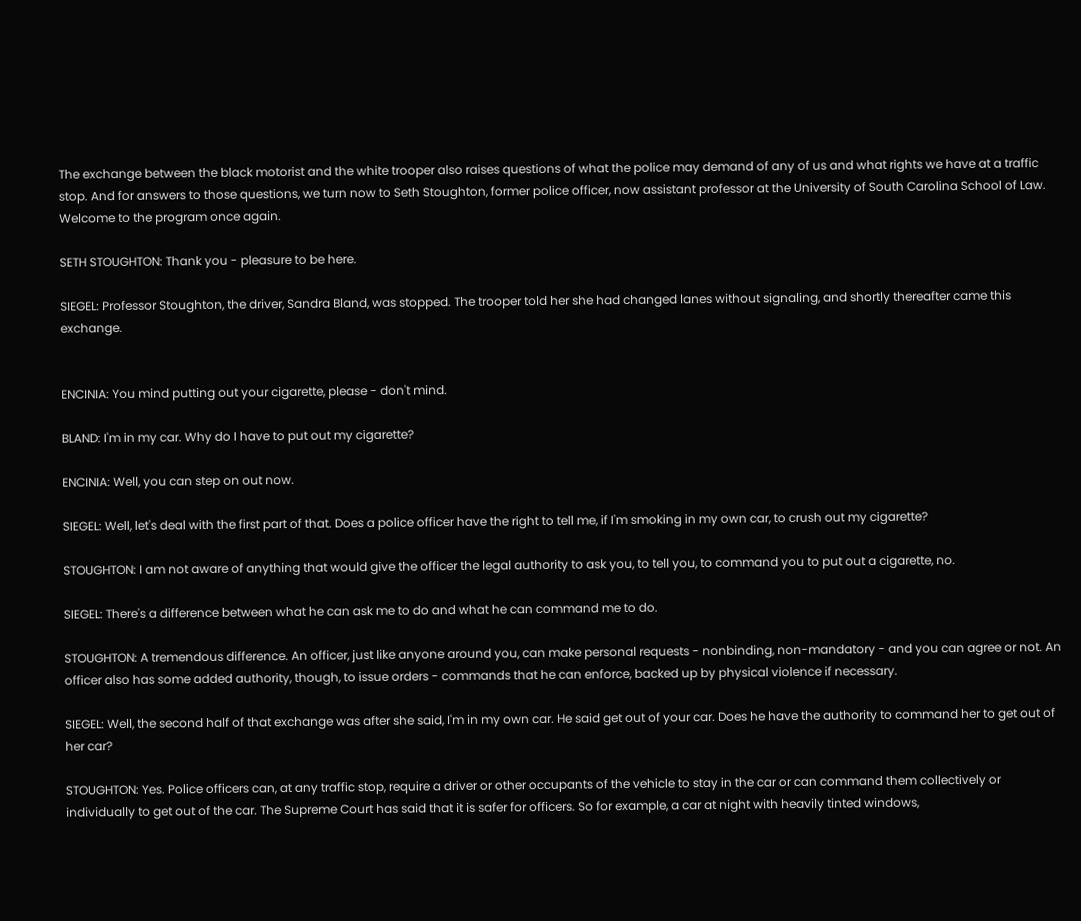The exchange between the black motorist and the white trooper also raises questions of what the police may demand of any of us and what rights we have at a traffic stop. And for answers to those questions, we turn now to Seth Stoughton, former police officer, now assistant professor at the University of South Carolina School of Law. Welcome to the program once again.

SETH STOUGHTON: Thank you - pleasure to be here.

SIEGEL: Professor Stoughton, the driver, Sandra Bland, was stopped. The trooper told her she had changed lanes without signaling, and shortly thereafter came this exchange.


ENCINIA: You mind putting out your cigarette, please - don't mind.

BLAND: I'm in my car. Why do I have to put out my cigarette?

ENCINIA: Well, you can step on out now.

SIEGEL: Well, let's deal with the first part of that. Does a police officer have the right to tell me, if I'm smoking in my own car, to crush out my cigarette?

STOUGHTON: I am not aware of anything that would give the officer the legal authority to ask you, to tell you, to command you to put out a cigarette, no.

SIEGEL: There's a difference between what he can ask me to do and what he can command me to do.

STOUGHTON: A tremendous difference. An officer, just like anyone around you, can make personal requests - nonbinding, non-mandatory - and you can agree or not. An officer also has some added authority, though, to issue orders - commands that he can enforce, backed up by physical violence if necessary.

SIEGEL: Well, the second half of that exchange was after she said, I'm in my own car. He said get out of your car. Does he have the authority to command her to get out of her car?

STOUGHTON: Yes. Police officers can, at any traffic stop, require a driver or other occupants of the vehicle to stay in the car or can command them collectively or individually to get out of the car. The Supreme Court has said that it is safer for officers. So for example, a car at night with heavily tinted windows,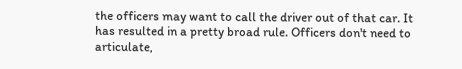the officers may want to call the driver out of that car. It has resulted in a pretty broad rule. Officers don't need to articulate,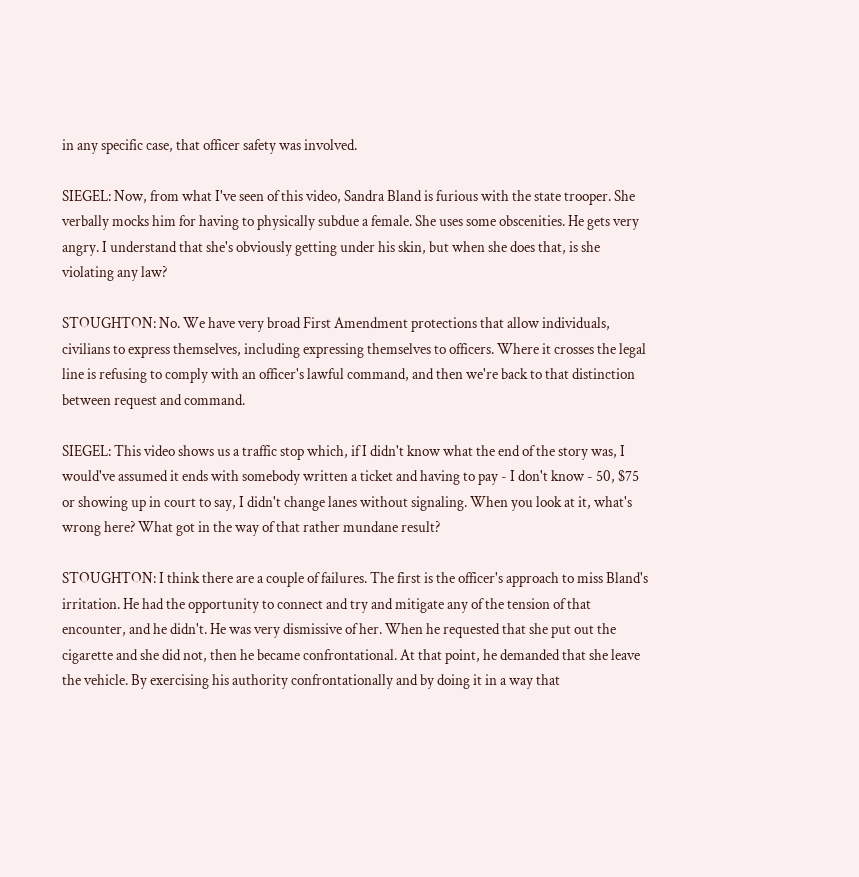in any specific case, that officer safety was involved.

SIEGEL: Now, from what I've seen of this video, Sandra Bland is furious with the state trooper. She verbally mocks him for having to physically subdue a female. She uses some obscenities. He gets very angry. I understand that she's obviously getting under his skin, but when she does that, is she violating any law?

STOUGHTON: No. We have very broad First Amendment protections that allow individuals, civilians to express themselves, including expressing themselves to officers. Where it crosses the legal line is refusing to comply with an officer's lawful command, and then we're back to that distinction between request and command.

SIEGEL: This video shows us a traffic stop which, if I didn't know what the end of the story was, I would've assumed it ends with somebody written a ticket and having to pay - I don't know - 50, $75 or showing up in court to say, I didn't change lanes without signaling. When you look at it, what's wrong here? What got in the way of that rather mundane result?

STOUGHTON: I think there are a couple of failures. The first is the officer's approach to miss Bland's irritation. He had the opportunity to connect and try and mitigate any of the tension of that encounter, and he didn't. He was very dismissive of her. When he requested that she put out the cigarette and she did not, then he became confrontational. At that point, he demanded that she leave the vehicle. By exercising his authority confrontationally and by doing it in a way that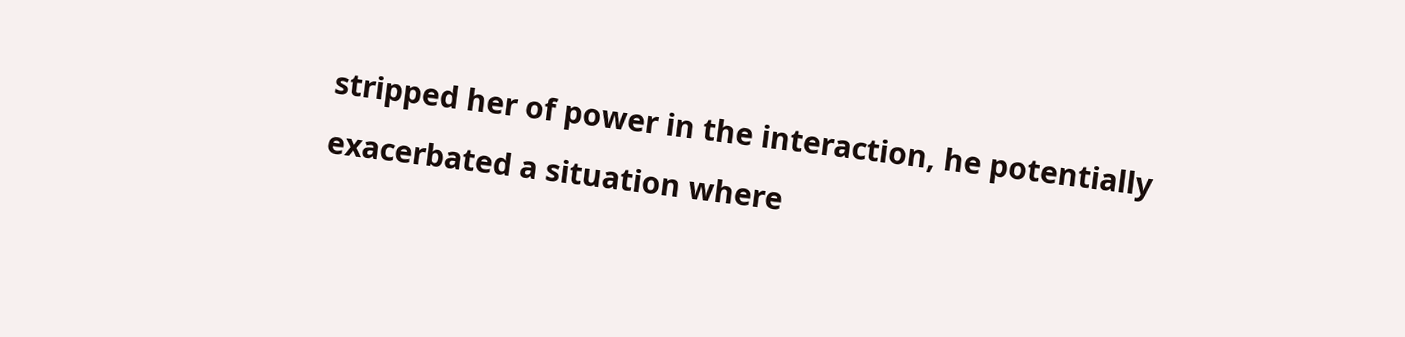stripped her of power in the interaction, he potentially exacerbated a situation where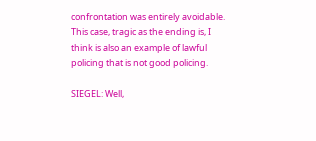confrontation was entirely avoidable. This case, tragic as the ending is, I think is also an example of lawful policing that is not good policing.

SIEGEL: Well,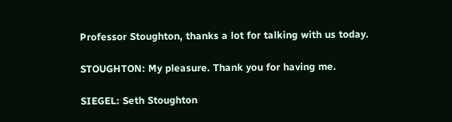Professor Stoughton, thanks a lot for talking with us today.

STOUGHTON: My pleasure. Thank you for having me.

SIEGEL: Seth Stoughton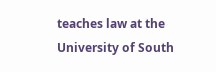teaches law at the University of South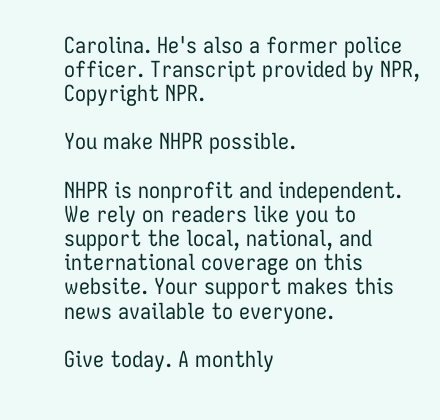Carolina. He's also a former police officer. Transcript provided by NPR, Copyright NPR.

You make NHPR possible.

NHPR is nonprofit and independent. We rely on readers like you to support the local, national, and international coverage on this website. Your support makes this news available to everyone.

Give today. A monthly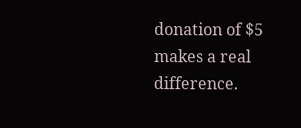donation of $5 makes a real difference.